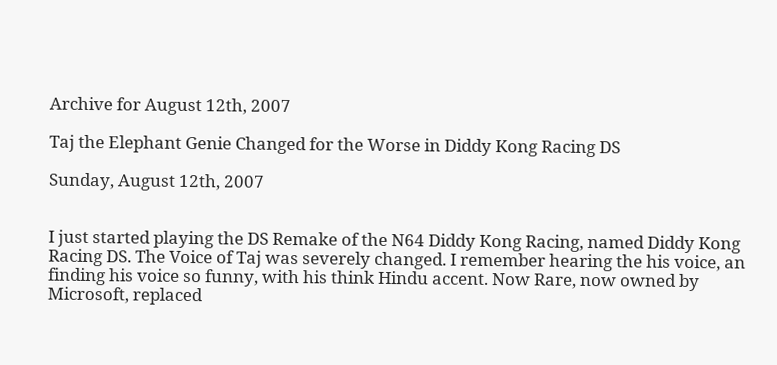Archive for August 12th, 2007

Taj the Elephant Genie Changed for the Worse in Diddy Kong Racing DS

Sunday, August 12th, 2007


I just started playing the DS Remake of the N64 Diddy Kong Racing, named Diddy Kong Racing DS. The Voice of Taj was severely changed. I remember hearing the his voice, an finding his voice so funny, with his think Hindu accent. Now Rare, now owned by Microsoft, replaced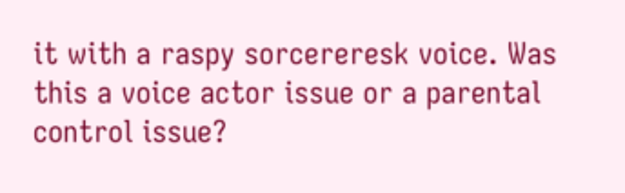it with a raspy sorcereresk voice. Was this a voice actor issue or a parental control issue?